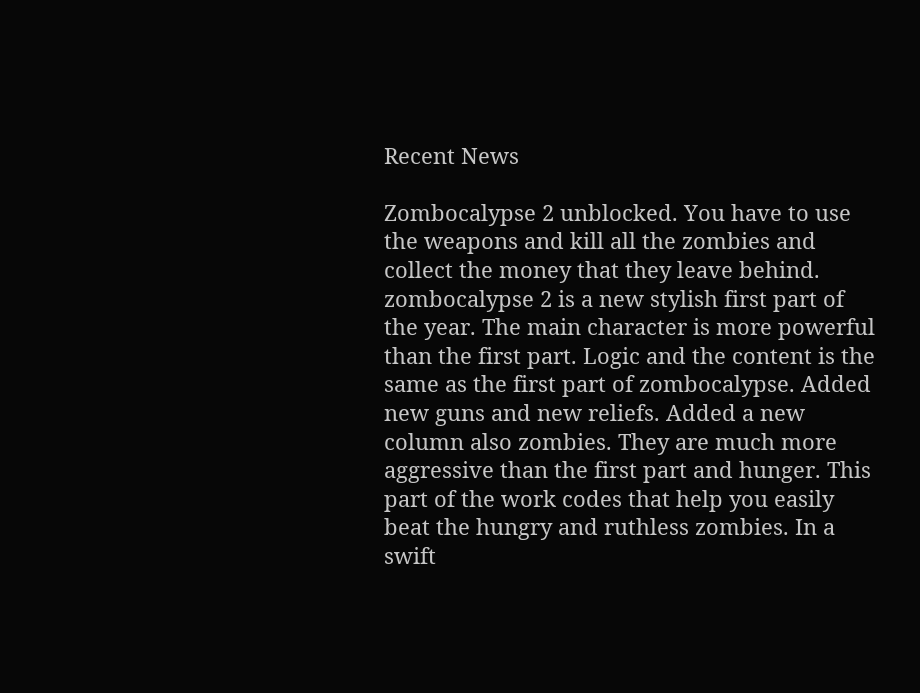Recent News

Zombocalypse 2 unblocked. You have to use the weapons and kill all the zombies and collect the money that they leave behind. zombocalypse 2 is a new stylish first part of the year. The main character is more powerful than the first part. Logic and the content is the same as the first part of zombocalypse. Added new guns and new reliefs. Added a new column also zombies. They are much more aggressive than the first part and hunger. This part of the work codes that help you easily beat the hungry and ruthless zombies. In a swift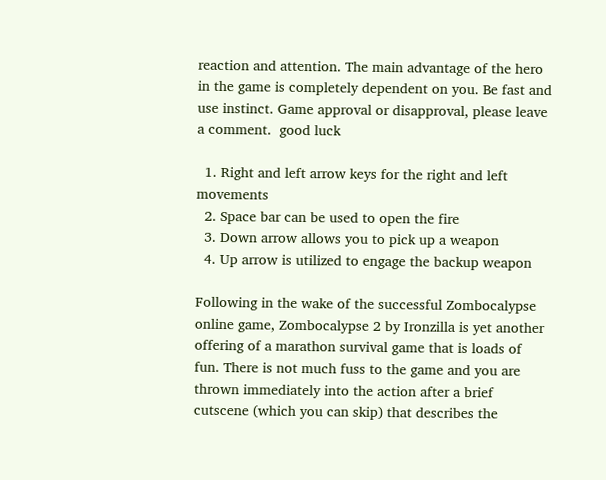reaction and attention. The main advantage of the hero in the game is completely dependent on you. Be fast and use instinct. Game approval or disapproval, please leave a comment.  good luck

  1. Right and left arrow keys for the right and left movements
  2. Space bar can be used to open the fire
  3. Down arrow allows you to pick up a weapon
  4. Up arrow is utilized to engage the backup weapon

Following in the wake of the successful Zombocalypse online game, Zombocalypse 2 by Ironzilla is yet another offering of a marathon survival game that is loads of fun. There is not much fuss to the game and you are thrown immediately into the action after a brief cutscene (which you can skip) that describes the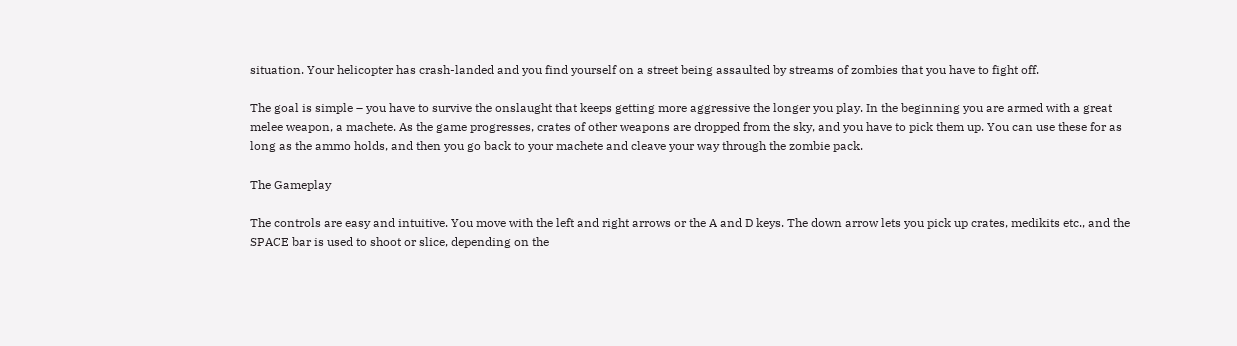situation. Your helicopter has crash-landed and you find yourself on a street being assaulted by streams of zombies that you have to fight off.

The goal is simple – you have to survive the onslaught that keeps getting more aggressive the longer you play. In the beginning you are armed with a great melee weapon, a machete. As the game progresses, crates of other weapons are dropped from the sky, and you have to pick them up. You can use these for as long as the ammo holds, and then you go back to your machete and cleave your way through the zombie pack.

The Gameplay

The controls are easy and intuitive. You move with the left and right arrows or the A and D keys. The down arrow lets you pick up crates, medikits etc., and the SPACE bar is used to shoot or slice, depending on the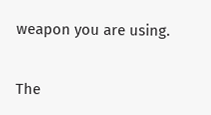weapon you are using.

The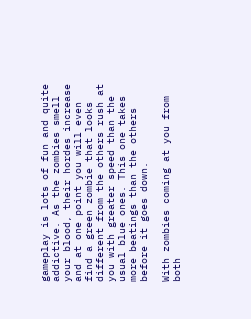gameplay is lots of fun and quite addictive. As the zombies smell your blood, their hordes increase and at one point you will even find a green zombie that looks different from the others rush at you with greater speed than the usual blue ones. This one takes more beatings than the others before it goes down.

With zombies coming at you from both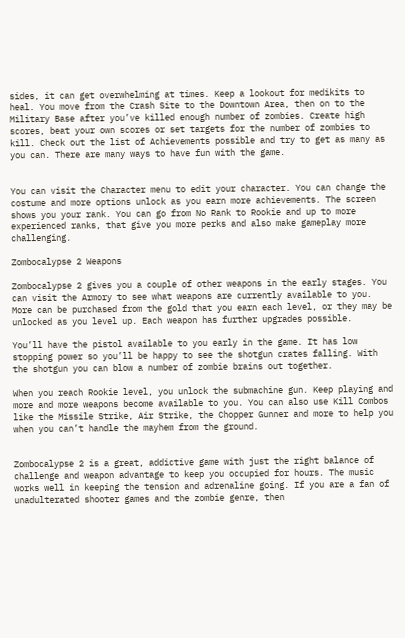sides, it can get overwhelming at times. Keep a lookout for medikits to heal. You move from the Crash Site to the Downtown Area, then on to the Military Base after you’ve killed enough number of zombies. Create high scores, beat your own scores or set targets for the number of zombies to kill. Check out the list of Achievements possible and try to get as many as you can. There are many ways to have fun with the game.


You can visit the Character menu to edit your character. You can change the costume and more options unlock as you earn more achievements. The screen shows you your rank. You can go from No Rank to Rookie and up to more experienced ranks, that give you more perks and also make gameplay more challenging.

Zombocalypse 2 Weapons

Zombocalypse 2 gives you a couple of other weapons in the early stages. You can visit the Armory to see what weapons are currently available to you. More can be purchased from the gold that you earn each level, or they may be unlocked as you level up. Each weapon has further upgrades possible.

You’ll have the pistol available to you early in the game. It has low stopping power so you’ll be happy to see the shotgun crates falling. With the shotgun you can blow a number of zombie brains out together.

When you reach Rookie level, you unlock the submachine gun. Keep playing and more and more weapons become available to you. You can also use Kill Combos like the Missile Strike, Air Strike, the Chopper Gunner and more to help you when you can’t handle the mayhem from the ground.


Zombocalypse 2 is a great, addictive game with just the right balance of challenge and weapon advantage to keep you occupied for hours. The music works well in keeping the tension and adrenaline going. If you are a fan of unadulterated shooter games and the zombie genre, then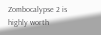Zombocalypse 2 is highly worth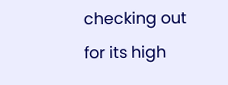checking out for its high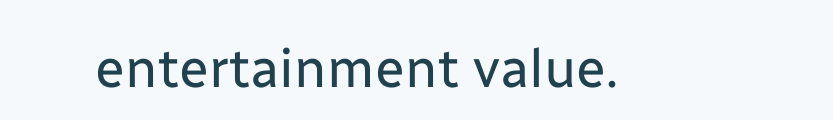entertainment value.